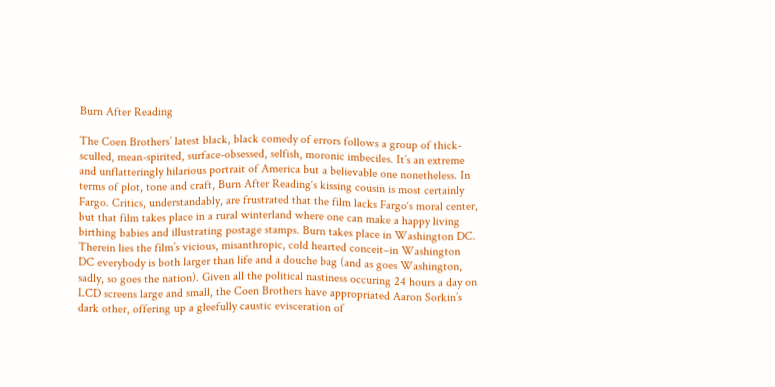Burn After Reading

The Coen Brothers’ latest black, black comedy of errors follows a group of thick-sculled, mean-spirited, surface-obsessed, selfish, moronic imbeciles. It’s an extreme and unflatteringly hilarious portrait of America but a believable one nonetheless. In terms of plot, tone and craft, Burn After Reading‘s kissing cousin is most certainly Fargo. Critics, understandably, are frustrated that the film lacks Fargo‘s moral center, but that film takes place in a rural winterland where one can make a happy living birthing babies and illustrating postage stamps. Burn takes place in Washington DC. Therein lies the film’s vicious, misanthropic, cold hearted conceit–in Washington DC everybody is both larger than life and a douche bag (and as goes Washington, sadly, so goes the nation). Given all the political nastiness occuring 24 hours a day on LCD screens large and small, the Coen Brothers have appropriated Aaron Sorkin’s dark other, offering up a gleefully caustic evisceration of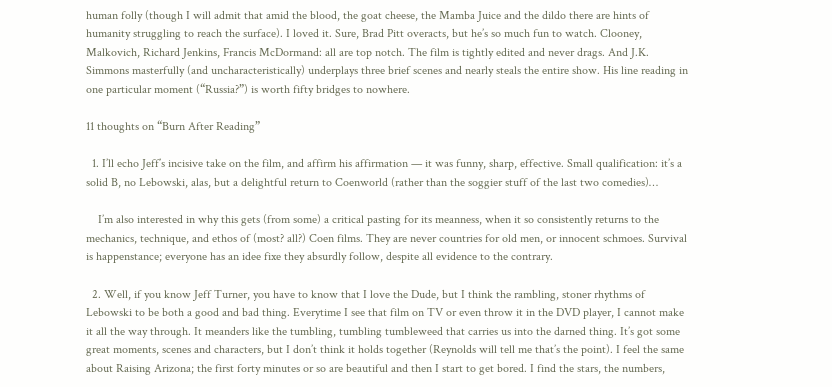human folly (though I will admit that amid the blood, the goat cheese, the Mamba Juice and the dildo there are hints of humanity struggling to reach the surface). I loved it. Sure, Brad Pitt overacts, but he’s so much fun to watch. Clooney, Malkovich, Richard Jenkins, Francis McDormand: all are top notch. The film is tightly edited and never drags. And J.K. Simmons masterfully (and uncharacteristically) underplays three brief scenes and nearly steals the entire show. His line reading in one particular moment (“Russia?”) is worth fifty bridges to nowhere.

11 thoughts on “Burn After Reading”

  1. I’ll echo Jeff’s incisive take on the film, and affirm his affirmation — it was funny, sharp, effective. Small qualification: it’s a solid B, no Lebowski, alas, but a delightful return to Coenworld (rather than the soggier stuff of the last two comedies)…

    I’m also interested in why this gets (from some) a critical pasting for its meanness, when it so consistently returns to the mechanics, technique, and ethos of (most? all?) Coen films. They are never countries for old men, or innocent schmoes. Survival is happenstance; everyone has an idee fixe they absurdly follow, despite all evidence to the contrary.

  2. Well, if you know Jeff Turner, you have to know that I love the Dude, but I think the rambling, stoner rhythms of Lebowski to be both a good and bad thing. Everytime I see that film on TV or even throw it in the DVD player, I cannot make it all the way through. It meanders like the tumbling, tumbling tumbleweed that carries us into the darned thing. It’s got some great moments, scenes and characters, but I don’t think it holds together (Reynolds will tell me that’s the point). I feel the same about Raising Arizona; the first forty minutes or so are beautiful and then I start to get bored. I find the stars, the numbers,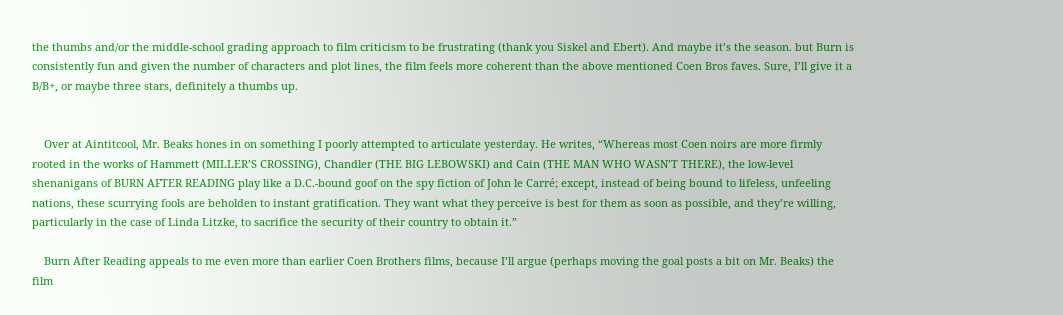the thumbs and/or the middle-school grading approach to film criticism to be frustrating (thank you Siskel and Ebert). And maybe it’s the season. but Burn is consistently fun and given the number of characters and plot lines, the film feels more coherent than the above mentioned Coen Bros faves. Sure, I’ll give it a B/B+, or maybe three stars, definitely a thumbs up.


    Over at Aintitcool, Mr. Beaks hones in on something I poorly attempted to articulate yesterday. He writes, “Whereas most Coen noirs are more firmly rooted in the works of Hammett (MILLER’S CROSSING), Chandler (THE BIG LEBOWSKI) and Cain (THE MAN WHO WASN’T THERE), the low-level shenanigans of BURN AFTER READING play like a D.C.-bound goof on the spy fiction of John le Carré; except, instead of being bound to lifeless, unfeeling nations, these scurrying fools are beholden to instant gratification. They want what they perceive is best for them as soon as possible, and they’re willing, particularly in the case of Linda Litzke, to sacrifice the security of their country to obtain it.”

    Burn After Reading appeals to me even more than earlier Coen Brothers films, because I’ll argue (perhaps moving the goal posts a bit on Mr. Beaks) the film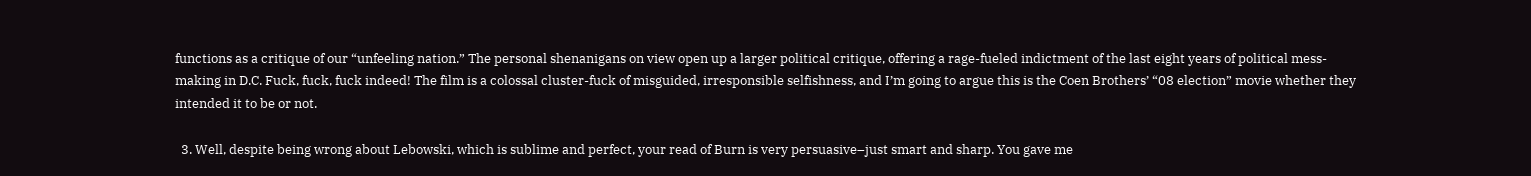functions as a critique of our “unfeeling nation.” The personal shenanigans on view open up a larger political critique, offering a rage-fueled indictment of the last eight years of political mess-making in D.C. Fuck, fuck, fuck indeed! The film is a colossal cluster-fuck of misguided, irresponsible selfishness, and I’m going to argue this is the Coen Brothers’ “08 election” movie whether they intended it to be or not.

  3. Well, despite being wrong about Lebowski, which is sublime and perfect, your read of Burn is very persuasive–just smart and sharp. You gave me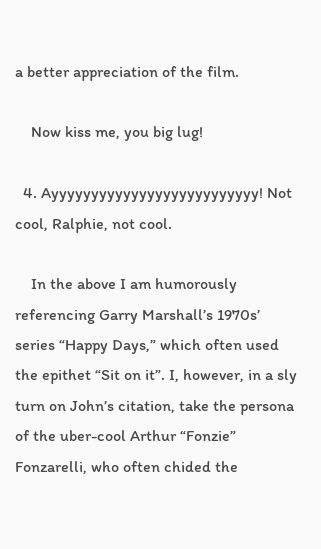a better appreciation of the film.

    Now kiss me, you big lug!

  4. Ayyyyyyyyyyyyyyyyyyyyyyyyyy! Not cool, Ralphie, not cool.

    In the above I am humorously referencing Garry Marshall’s 1970s’ series “Happy Days,” which often used the epithet “Sit on it”. I, however, in a sly turn on John’s citation, take the persona of the uber-cool Arthur “Fonzie” Fonzarelli, who often chided the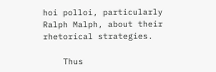hoi polloi, particularly Ralph Malph, about their rhetorical strategies.

    Thus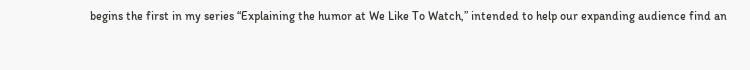begins the first in my series “Explaining the humor at We Like To Watch,” intended to help our expanding audience find an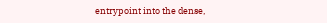entrypoint into the dense,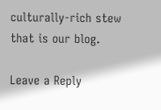culturally-rich stew that is our blog.

Leave a Reply